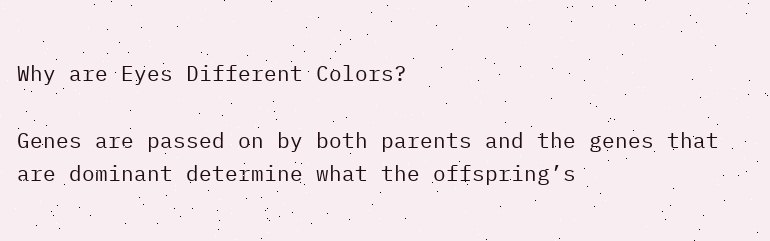Why are Eyes Different Colors?

Genes are passed on by both parents and the genes that are dominant determine what the offspring’s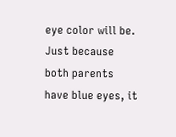eye color will be. Just because both parents have blue eyes, it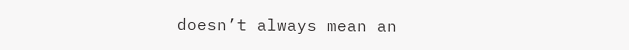doesn’t always mean an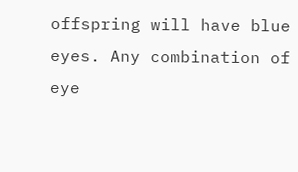offspring will have blue eyes. Any combination of eye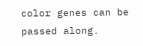color genes can be passed along.